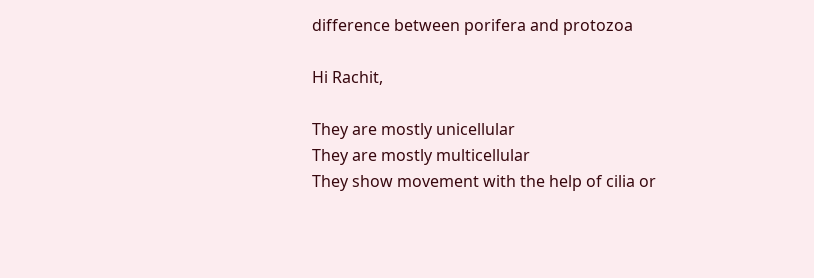difference between porifera and protozoa

Hi Rachit,

They are mostly unicellular
They are mostly multicellular
They show movement with the help of cilia or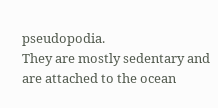pseudopodia.
They are mostly sedentary and are attached to the ocean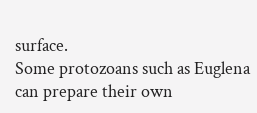surface.
Some protozoans such as Euglena can prepare their own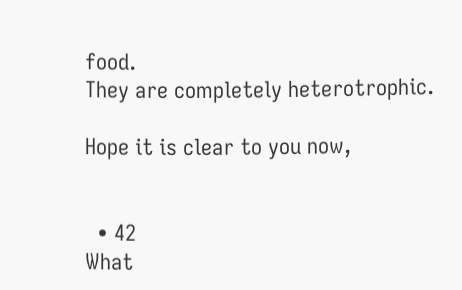food.
They are completely heterotrophic.

Hope it is clear to you now,


  • 42
What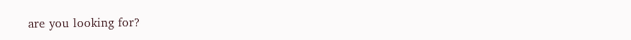are you looking for?